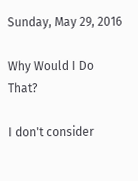Sunday, May 29, 2016

Why Would I Do That?

I don't consider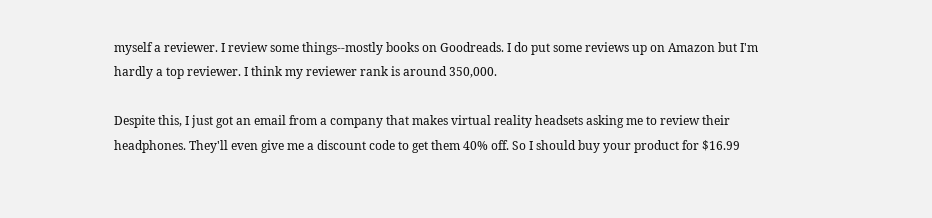myself a reviewer. I review some things--mostly books on Goodreads. I do put some reviews up on Amazon but I'm hardly a top reviewer. I think my reviewer rank is around 350,000.

Despite this, I just got an email from a company that makes virtual reality headsets asking me to review their headphones. They'll even give me a discount code to get them 40% off. So I should buy your product for $16.99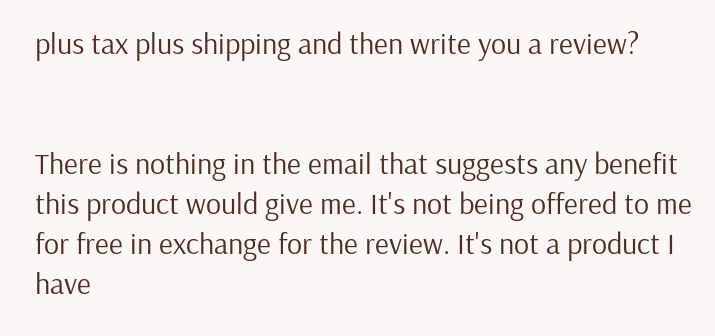plus tax plus shipping and then write you a review?


There is nothing in the email that suggests any benefit this product would give me. It's not being offered to me for free in exchange for the review. It's not a product I have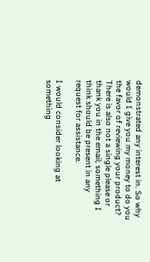demonstrated any interest in. So why would I give you my money to do you the favor of reviewing your product? There is also not a single please or thank you in the email; something I think should be present in any request for assistance.

I would consider looking at something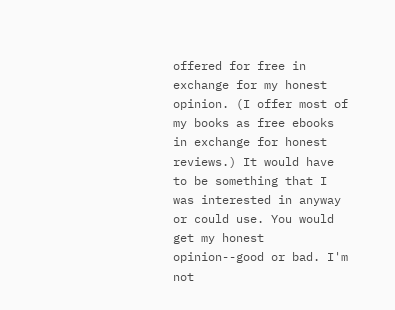offered for free in exchange for my honest opinion. (I offer most of my books as free ebooks in exchange for honest reviews.) It would have to be something that I was interested in anyway or could use. You would get my honest opinion--good or bad. I'm not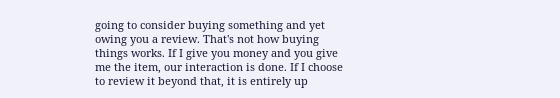going to consider buying something and yet owing you a review. That's not how buying things works. If I give you money and you give me the item, our interaction is done. If I choose to review it beyond that, it is entirely up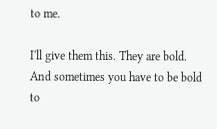to me.

I'll give them this. They are bold. And sometimes you have to be bold to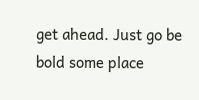get ahead. Just go be bold some place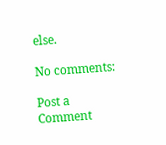else.

No comments:

Post a Comment